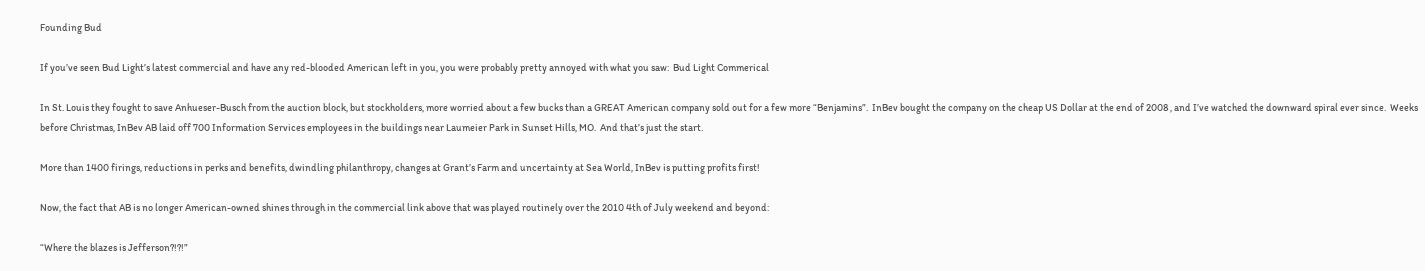Founding Bud

If you’ve seen Bud Light’s latest commercial and have any red-blooded American left in you, you were probably pretty annoyed with what you saw:  Bud Light Commerical

In St. Louis they fought to save Anhueser-Busch from the auction block, but stockholders, more worried about a few bucks than a GREAT American company sold out for a few more “Benjamins”.  InBev bought the company on the cheap US Dollar at the end of 2008 , and I’ve watched the downward spiral ever since.  Weeks before Christmas, InBev AB laid off 700 Information Services employees in the buildings near Laumeier Park in Sunset Hills, MO.  And that’s just the start.

More than 1400 firings, reductions in perks and benefits, dwindling philanthropy, changes at Grant’s Farm and uncertainty at Sea World, InBev is putting profits first!

Now, the fact that AB is no longer American-owned shines through in the commercial link above that was played routinely over the 2010 4th of July weekend and beyond:

“Where the blazes is Jefferson?!?!”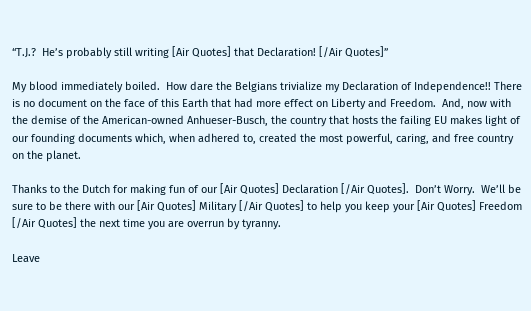“T.J.?  He’s probably still writing [Air Quotes] that Declaration! [/Air Quotes]”

My blood immediately boiled.  How dare the Belgians trivialize my Declaration of Independence!! There is no document on the face of this Earth that had more effect on Liberty and Freedom.  And, now with the demise of the American-owned Anhueser-Busch, the country that hosts the failing EU makes light of our founding documents which, when adhered to, created the most powerful, caring, and free country on the planet.

Thanks to the Dutch for making fun of our [Air Quotes] Declaration [/Air Quotes].  Don’t Worry.  We’ll be sure to be there with our [Air Quotes] Military [/Air Quotes] to help you keep your [Air Quotes] Freedom [/Air Quotes] the next time you are overrun by tyranny.

Leave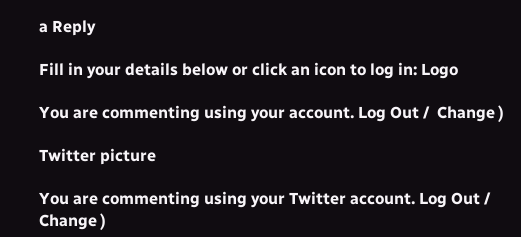a Reply

Fill in your details below or click an icon to log in: Logo

You are commenting using your account. Log Out /  Change )

Twitter picture

You are commenting using your Twitter account. Log Out /  Change )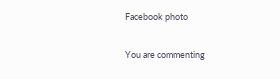Facebook photo

You are commenting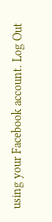using your Facebook account. Log Out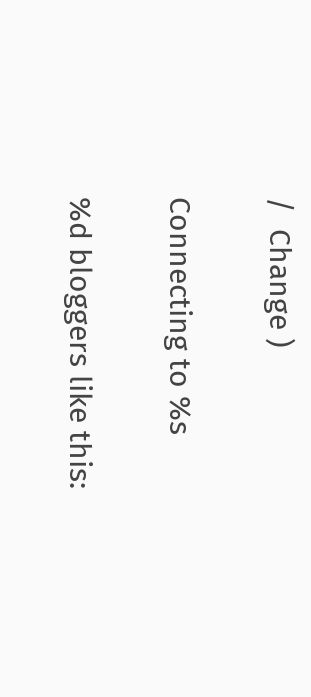/  Change )

Connecting to %s

%d bloggers like this: